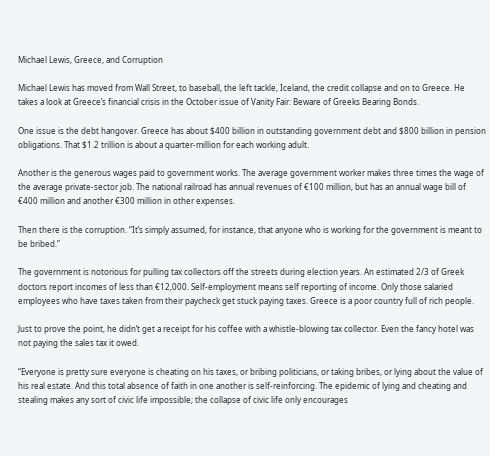Michael Lewis, Greece, and Corruption

Michael Lewis has moved from Wall Street, to baseball, the left tackle, Iceland, the credit collapse and on to Greece. He takes a look at Greece’s financial crisis in the October issue of Vanity Fair: Beware of Greeks Bearing Bonds.

One issue is the debt hangover. Greece has about $400 billion in outstanding government debt and $800 billion in pension obligations. That $1.2 trillion is about a quarter-million for each working adult.

Another is the generous wages paid to government works. The average government worker makes three times the wage of the average private-sector job. The national railroad has annual revenues of €100 million, but has an annual wage bill of €400 million and another €300 million in other expenses.

Then there is the corruption. “It’s simply assumed, for instance, that anyone who is working for the government is meant to be bribed.”

The government is notorious for pulling tax collectors off the streets during election years. An estimated 2/3 of Greek doctors report incomes of less than €12,000. Self-employment means self reporting of income. Only those salaried employees who have taxes taken from their paycheck get stuck paying taxes. Greece is a poor country full of rich people.

Just to prove the point, he didn’t get a receipt for his coffee with a whistle-blowing tax collector. Even the fancy hotel was not paying the sales tax it owed.

“Everyone is pretty sure everyone is cheating on his taxes, or bribing politicians, or taking bribes, or lying about the value of his real estate. And this total absence of faith in one another is self-reinforcing. The epidemic of lying and cheating and stealing makes any sort of civic life impossible; the collapse of civic life only encourages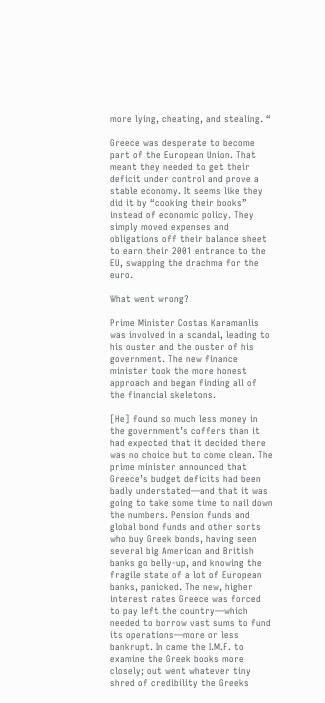more lying, cheating, and stealing. “

Greece was desperate to become part of the European Union. That meant they needed to get their deficit under control and prove a stable economy. It seems like they did it by “cooking their books” instead of economic policy. They simply moved expenses and obligations off their balance sheet to earn their 2001 entrance to the EU, swapping the drachma for the euro.

What went wrong?

Prime Minister Costas Karamanlis was involved in a scandal, leading to his ouster and the ouster of his government. The new finance minister took the more honest approach and began finding all of the financial skeletons.

[He] found so much less money in the government’s coffers than it had expected that it decided there was no choice but to come clean. The prime minister announced that Greece’s budget deficits had been badly understated—and that it was going to take some time to nail down the numbers. Pension funds and global bond funds and other sorts who buy Greek bonds, having seen several big American and British banks go belly-up, and knowing the fragile state of a lot of European banks, panicked. The new, higher interest rates Greece was forced to pay left the country—which needed to borrow vast sums to fund its operations—more or less bankrupt. In came the I.M.F. to examine the Greek books more closely; out went whatever tiny shred of credibility the Greeks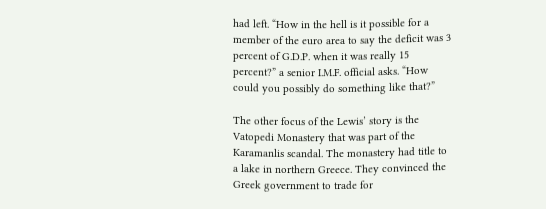had left. “How in the hell is it possible for a member of the euro area to say the deficit was 3 percent of G.D.P. when it was really 15 percent?” a senior I.M.F. official asks. “How could you possibly do something like that?”

The other focus of the Lewis’ story is the Vatopedi Monastery that was part of the Karamanlis scandal. The monastery had title to a lake in northern Greece. They convinced the Greek government to trade for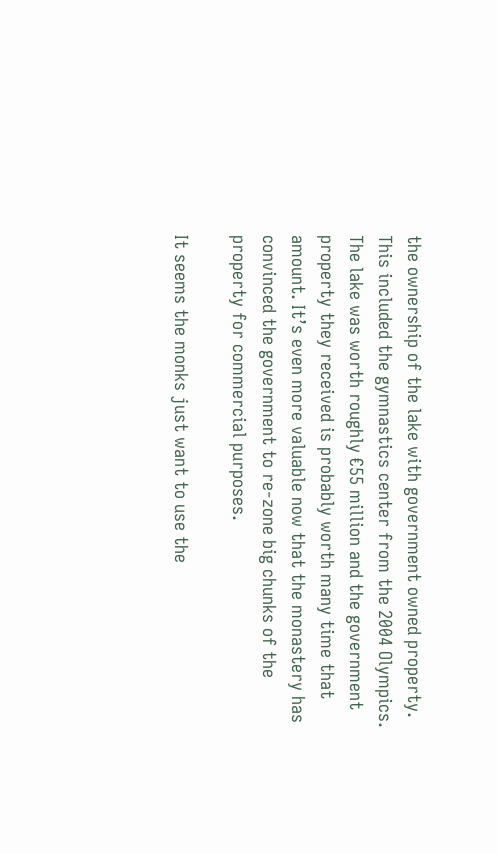the ownership of the lake with government owned property. This included the gymnastics center from the 2004 Olympics. The lake was worth roughly €55 million and the government property they received is probably worth many time that amount. It’s even more valuable now that the monastery has convinced the government to re-zone big chunks of the property for commercial purposes.

It seems the monks just want to use the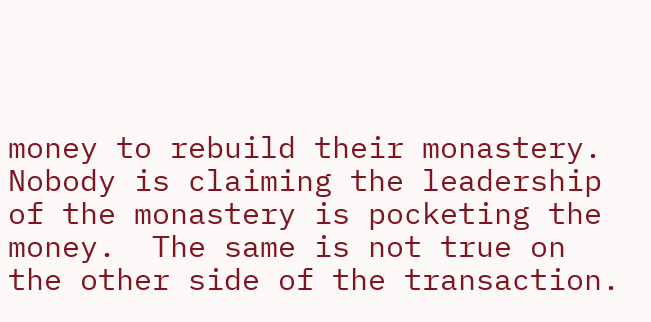money to rebuild their monastery. Nobody is claiming the leadership of the monastery is pocketing the money.  The same is not true on the other side of the transaction.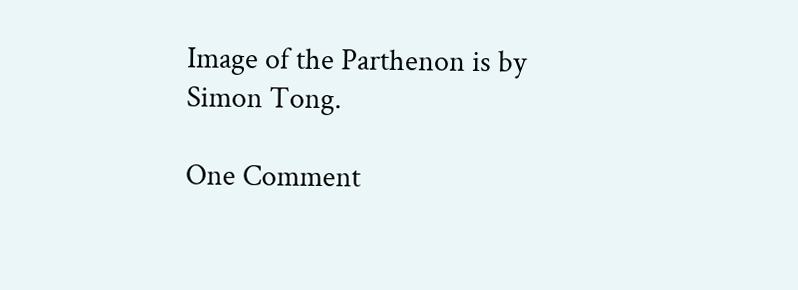Image of the Parthenon is by Simon Tong.

One Comment